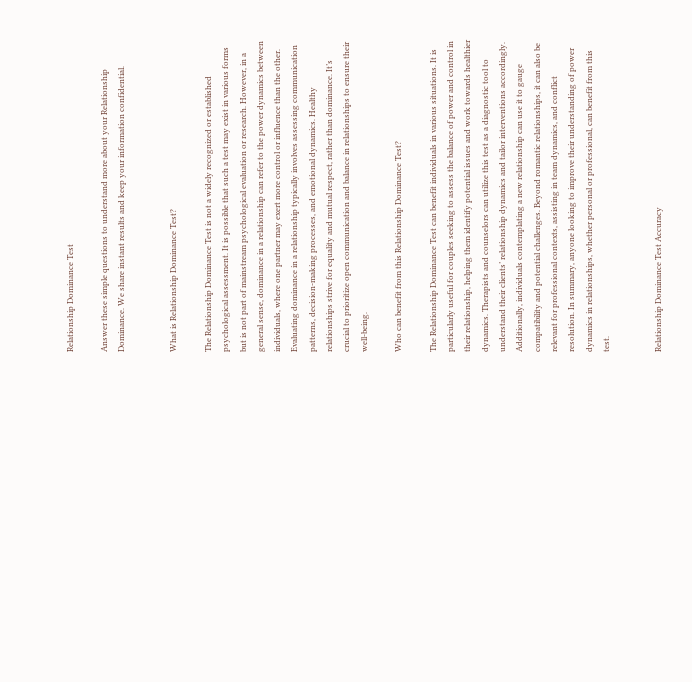Relationship Dominance Test

Answer these simple questions to understand more about your Relationship Dominance. We share instant results and keep your information confidential.


What is Relationship Dominance Test?

The Relationship Dominance Test is not a widely recognized or established psychological assessment. It is possible that such a test may exist in various forms but is not part of mainstream psychological evaluation or research. However, in a general sense, dominance in a relationship can refer to the power dynamics between individuals, where one partner may exert more control or influence than the other. Evaluating dominance in a relationship typically involves assessing communication patterns, decision-making processes, and emotional dynamics. Healthy relationships strive for equality and mutual respect, rather than dominance. It’s crucial to prioritize open communication and balance in relationships to ensure their well-being.

Who can benefit from this Relationship Dominance Test?

The Relationship Dominance Test can benefit individuals in various situations. It is particularly useful for couples seeking to assess the balance of power and control in their relationship, helping them identify potential issues and work towards healthier dynamics. Therapists and counselors can utilize this test as a diagnostic tool to understand their clients’ relationship dynamics and tailor interventions accordingly. Additionally, individuals contemplating a new relationship can use it to gauge compatibility and potential challenges. Beyond romantic relationships, it can also be relevant for professional contexts, assisting in team dynamics, and conflict resolution. In summary, anyone looking to improve their understanding of power dynamics in relationships, whether personal or professional, can benefit from this test.


Relationship Dominance Test Accuracy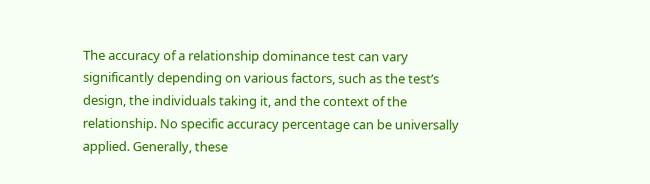The accuracy of a relationship dominance test can vary significantly depending on various factors, such as the test’s design, the individuals taking it, and the context of the relationship. No specific accuracy percentage can be universally applied. Generally, these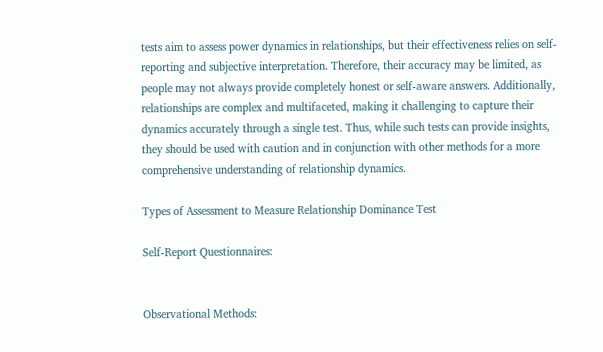tests aim to assess power dynamics in relationships, but their effectiveness relies on self-reporting and subjective interpretation. Therefore, their accuracy may be limited, as people may not always provide completely honest or self-aware answers. Additionally, relationships are complex and multifaceted, making it challenging to capture their dynamics accurately through a single test. Thus, while such tests can provide insights, they should be used with caution and in conjunction with other methods for a more comprehensive understanding of relationship dynamics.

Types of Assessment to Measure Relationship Dominance Test

Self-Report Questionnaires:


Observational Methods: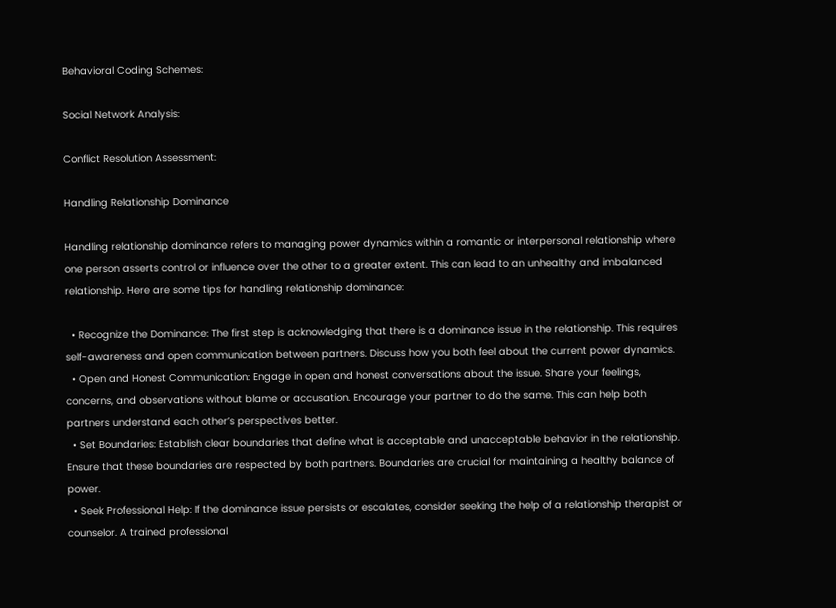Behavioral Coding Schemes:

Social Network Analysis:

Conflict Resolution Assessment:

Handling Relationship Dominance

Handling relationship dominance refers to managing power dynamics within a romantic or interpersonal relationship where one person asserts control or influence over the other to a greater extent. This can lead to an unhealthy and imbalanced relationship. Here are some tips for handling relationship dominance:

  • Recognize the Dominance: The first step is acknowledging that there is a dominance issue in the relationship. This requires self-awareness and open communication between partners. Discuss how you both feel about the current power dynamics.
  • Open and Honest Communication: Engage in open and honest conversations about the issue. Share your feelings, concerns, and observations without blame or accusation. Encourage your partner to do the same. This can help both partners understand each other’s perspectives better.
  • Set Boundaries: Establish clear boundaries that define what is acceptable and unacceptable behavior in the relationship. Ensure that these boundaries are respected by both partners. Boundaries are crucial for maintaining a healthy balance of power.
  • Seek Professional Help: If the dominance issue persists or escalates, consider seeking the help of a relationship therapist or counselor. A trained professional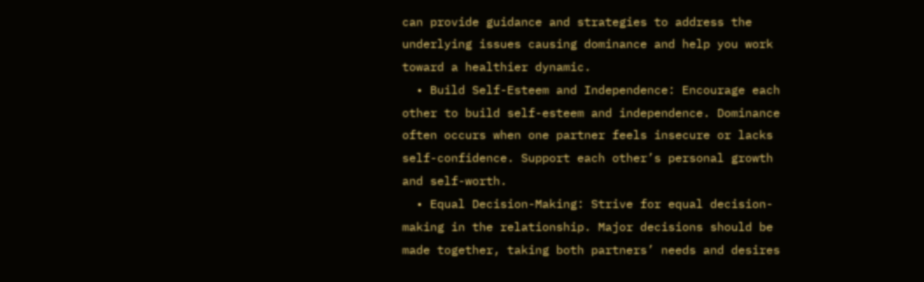can provide guidance and strategies to address the underlying issues causing dominance and help you work toward a healthier dynamic.
  • Build Self-Esteem and Independence: Encourage each other to build self-esteem and independence. Dominance often occurs when one partner feels insecure or lacks self-confidence. Support each other’s personal growth and self-worth.
  • Equal Decision-Making: Strive for equal decision-making in the relationship. Major decisions should be made together, taking both partners’ needs and desires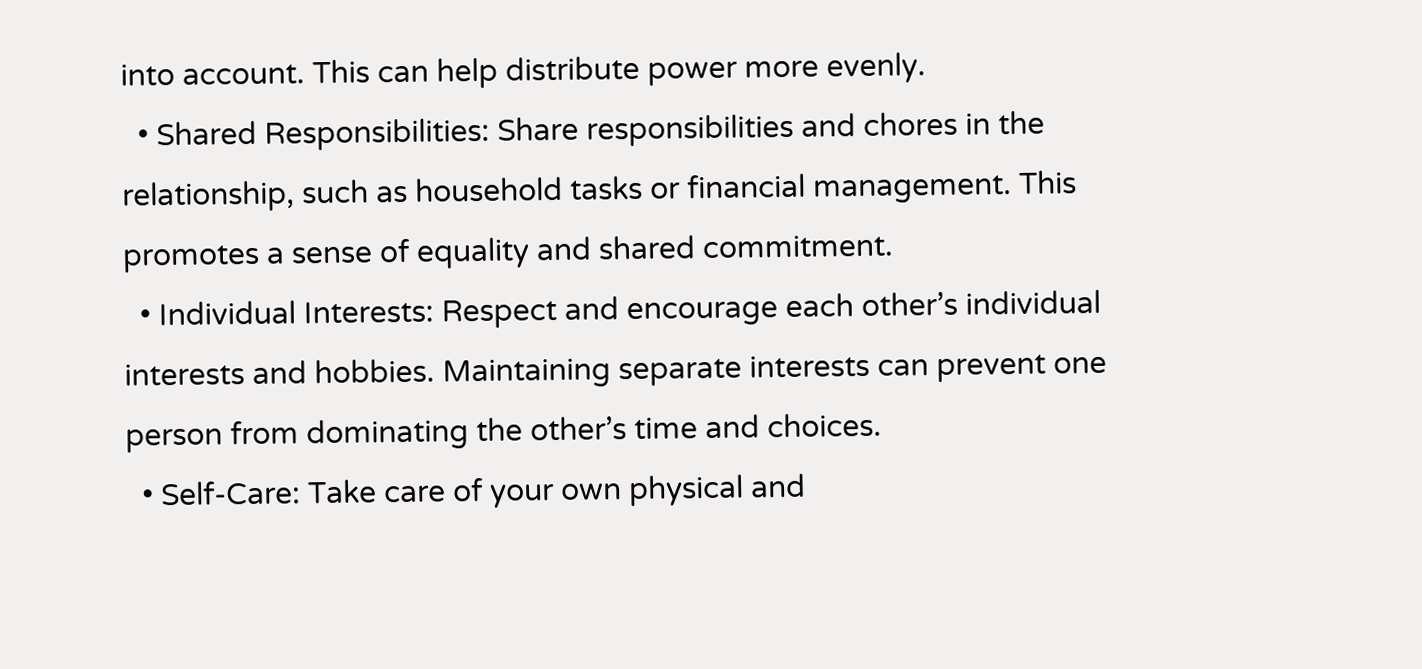into account. This can help distribute power more evenly.
  • Shared Responsibilities: Share responsibilities and chores in the relationship, such as household tasks or financial management. This promotes a sense of equality and shared commitment.
  • Individual Interests: Respect and encourage each other’s individual interests and hobbies. Maintaining separate interests can prevent one person from dominating the other’s time and choices.
  • Self-Care: Take care of your own physical and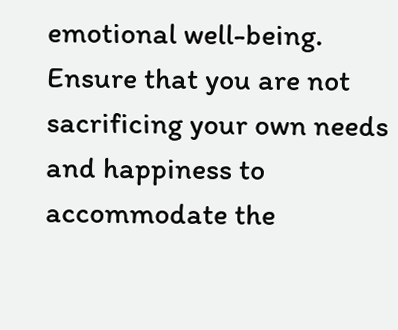emotional well-being. Ensure that you are not sacrificing your own needs and happiness to accommodate the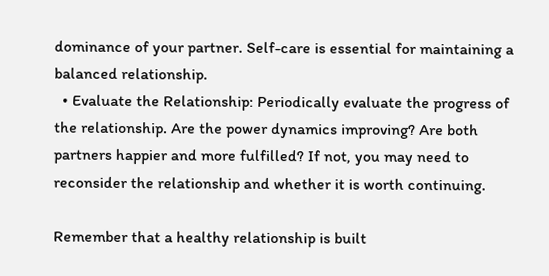dominance of your partner. Self-care is essential for maintaining a balanced relationship.
  • Evaluate the Relationship: Periodically evaluate the progress of the relationship. Are the power dynamics improving? Are both partners happier and more fulfilled? If not, you may need to reconsider the relationship and whether it is worth continuing.

Remember that a healthy relationship is built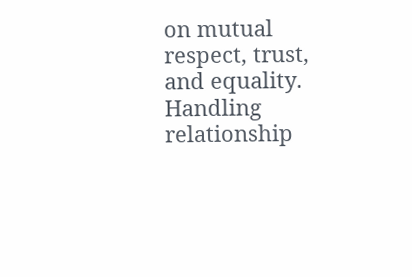on mutual respect, trust, and equality. Handling relationship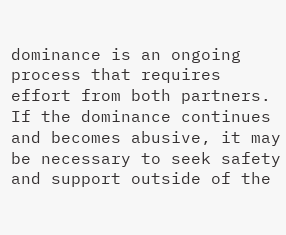dominance is an ongoing process that requires effort from both partners. If the dominance continues and becomes abusive, it may be necessary to seek safety and support outside of the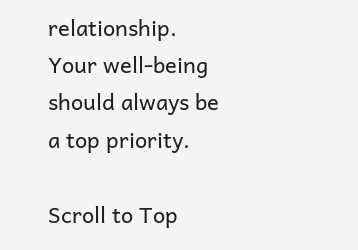relationship. Your well-being should always be a top priority.

Scroll to Top